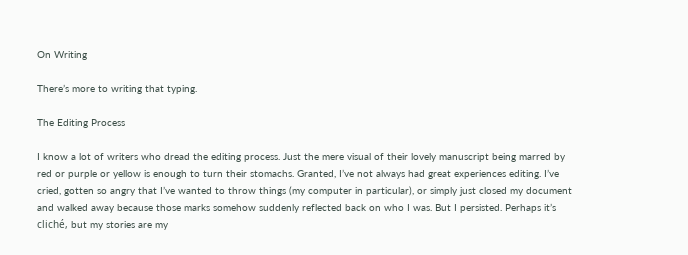On Writing

There’s more to writing that typing.

The Editing Process

I know a lot of writers who dread the editing process. Just the mere visual of their lovely manuscript being marred by red or purple or yellow is enough to turn their stomachs. Granted, I’ve not always had great experiences editing. I’ve cried, gotten so angry that I’ve wanted to throw things (my computer in particular), or simply just closed my document and walked away because those marks somehow suddenly reflected back on who I was. But I persisted. Perhaps it’s cliché, but my stories are my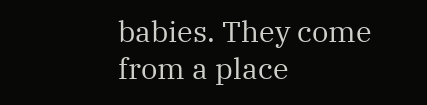babies. They come from a place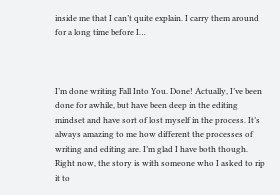inside me that I can’t quite explain. I carry them around for a long time before I…



I’m done writing Fall Into You. Done! Actually, I’ve been done for awhile, but have been deep in the editing mindset and have sort of lost myself in the process. It’s always amazing to me how different the processes of writing and editing are. I’m glad I have both though. Right now, the story is with someone who I asked to rip it to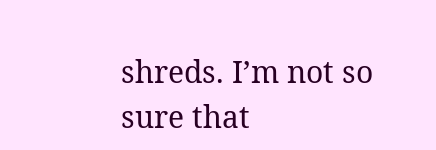shreds. I’m not so sure that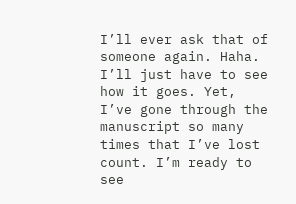I’ll ever ask that of someone again. Haha. I’ll just have to see how it goes. Yet, I’ve gone through the manuscript so many times that I’ve lost count. I’m ready to see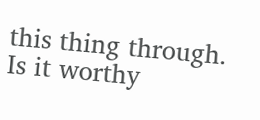this thing through. Is it worthy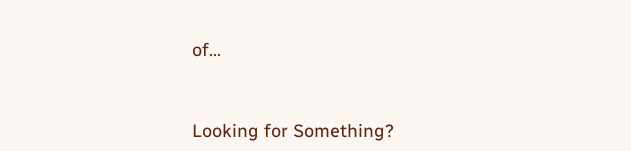of…


Looking for Something?